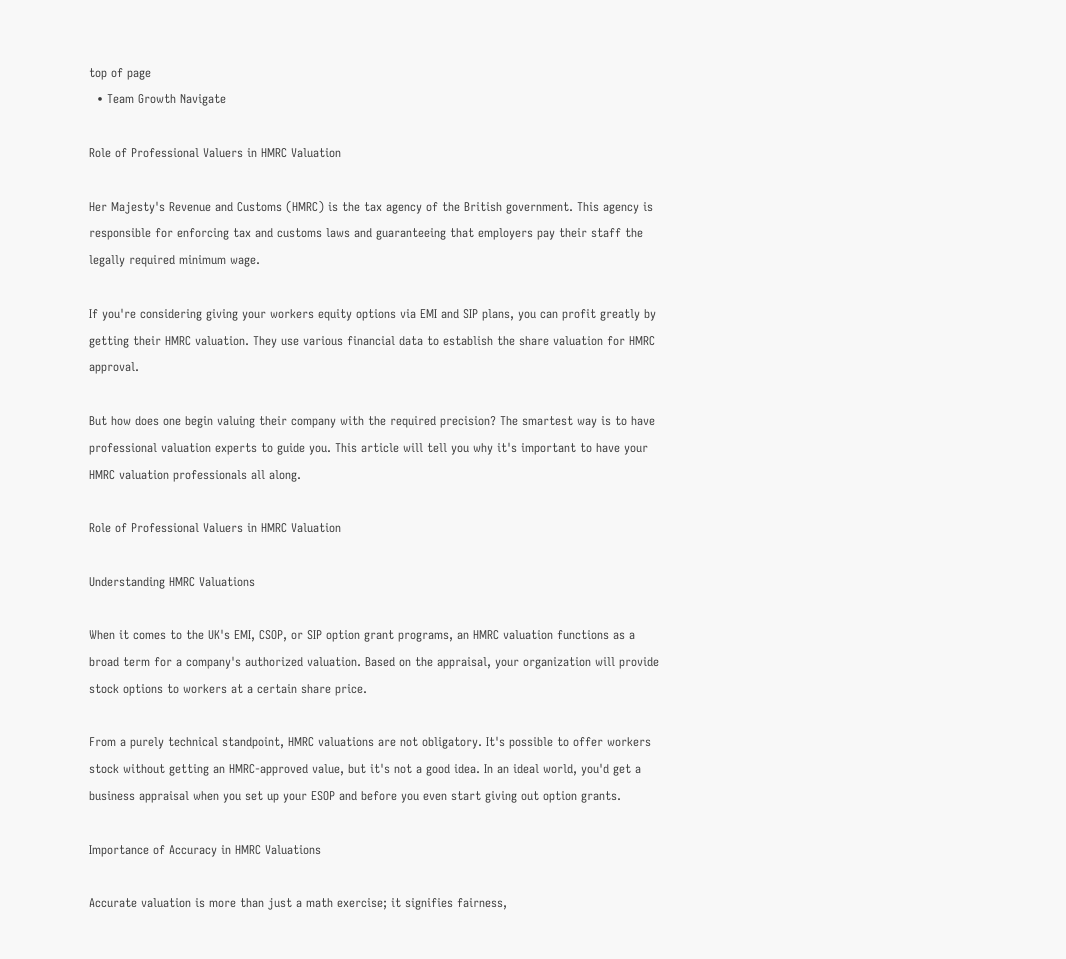top of page
  • Team Growth Navigate

Role of Professional Valuers in HMRC Valuation

Her Majesty's Revenue and Customs (HMRC) is the tax agency of the British government. This agency is responsible for enforcing tax and customs laws and guaranteeing that employers pay their staff the legally required minimum wage.

If you're considering giving your workers equity options via EMI and SIP plans, you can profit greatly by getting their HMRC valuation. They use various financial data to establish the share valuation for HMRC approval.

But how does one begin valuing their company with the required precision? The smartest way is to have professional valuation experts to guide you. This article will tell you why it's important to have your HMRC valuation professionals all along.

Role of Professional Valuers in HMRC Valuation

Understanding HMRC Valuations

When it comes to the UK's EMI, CSOP, or SIP option grant programs, an HMRC valuation functions as a broad term for a company's authorized valuation. Based on the appraisal, your organization will provide stock options to workers at a certain share price.

From a purely technical standpoint, HMRC valuations are not obligatory. It's possible to offer workers stock without getting an HMRC-approved value, but it's not a good idea. In an ideal world, you'd get a business appraisal when you set up your ESOP and before you even start giving out option grants.

Importance of Accuracy in HMRC Valuations

Accurate valuation is more than just a math exercise; it signifies fairness,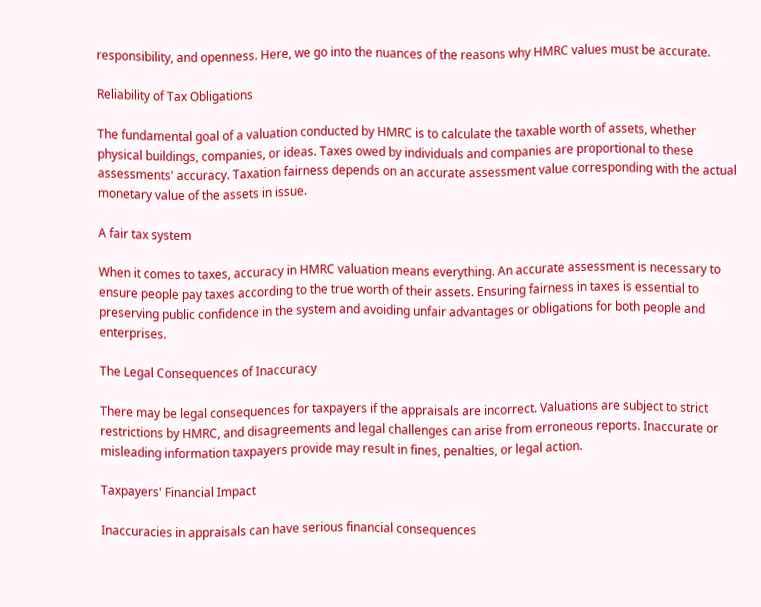responsibility, and openness. Here, we go into the nuances of the reasons why HMRC values must be accurate.

Reliability of Tax Obligations

The fundamental goal of a valuation conducted by HMRC is to calculate the taxable worth of assets, whether physical buildings, companies, or ideas. Taxes owed by individuals and companies are proportional to these assessments' accuracy. Taxation fairness depends on an accurate assessment value corresponding with the actual monetary value of the assets in issue.

A fair tax system

When it comes to taxes, accuracy in HMRC valuation means everything. An accurate assessment is necessary to ensure people pay taxes according to the true worth of their assets. Ensuring fairness in taxes is essential to preserving public confidence in the system and avoiding unfair advantages or obligations for both people and enterprises.

The Legal Consequences of Inaccuracy

There may be legal consequences for taxpayers if the appraisals are incorrect. Valuations are subject to strict restrictions by HMRC, and disagreements and legal challenges can arise from erroneous reports. Inaccurate or misleading information taxpayers provide may result in fines, penalties, or legal action.

Taxpayers' Financial Impact

Inaccuracies in appraisals can have serious financial consequences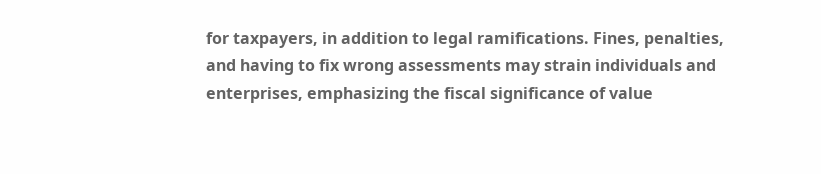for taxpayers, in addition to legal ramifications. Fines, penalties, and having to fix wrong assessments may strain individuals and enterprises, emphasizing the fiscal significance of value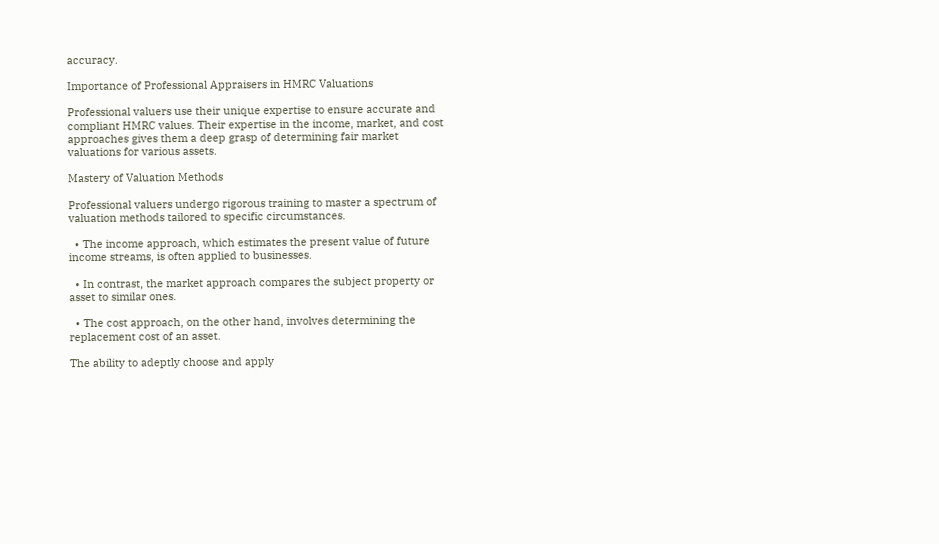accuracy.

Importance of Professional Appraisers in HMRC Valuations

Professional valuers use their unique expertise to ensure accurate and compliant HMRC values. Their expertise in the income, market, and cost approaches gives them a deep grasp of determining fair market valuations for various assets.

Mastery of Valuation Methods

Professional valuers undergo rigorous training to master a spectrum of valuation methods tailored to specific circumstances.

  • The income approach, which estimates the present value of future income streams, is often applied to businesses.

  • In contrast, the market approach compares the subject property or asset to similar ones.

  • The cost approach, on the other hand, involves determining the replacement cost of an asset.

The ability to adeptly choose and apply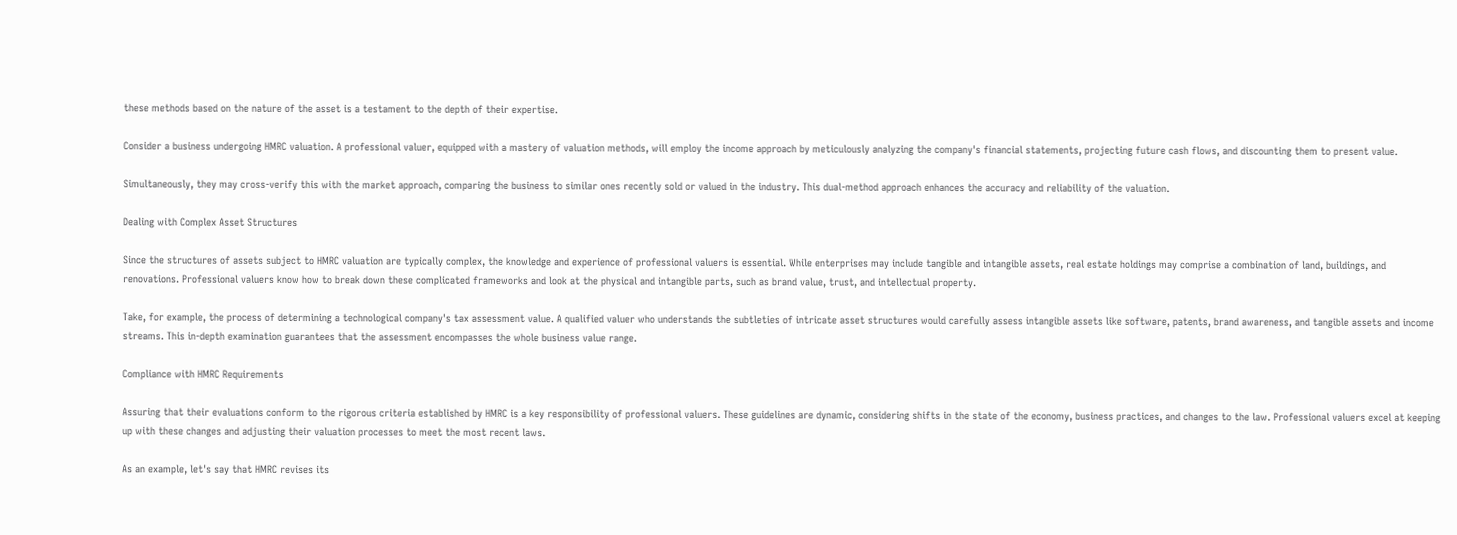these methods based on the nature of the asset is a testament to the depth of their expertise.

Consider a business undergoing HMRC valuation. A professional valuer, equipped with a mastery of valuation methods, will employ the income approach by meticulously analyzing the company's financial statements, projecting future cash flows, and discounting them to present value.

Simultaneously, they may cross-verify this with the market approach, comparing the business to similar ones recently sold or valued in the industry. This dual-method approach enhances the accuracy and reliability of the valuation.

Dealing with Complex Asset Structures

Since the structures of assets subject to HMRC valuation are typically complex, the knowledge and experience of professional valuers is essential. While enterprises may include tangible and intangible assets, real estate holdings may comprise a combination of land, buildings, and renovations. Professional valuers know how to break down these complicated frameworks and look at the physical and intangible parts, such as brand value, trust, and intellectual property.

Take, for example, the process of determining a technological company's tax assessment value. A qualified valuer who understands the subtleties of intricate asset structures would carefully assess intangible assets like software, patents, brand awareness, and tangible assets and income streams. This in-depth examination guarantees that the assessment encompasses the whole business value range.

Compliance with HMRC Requirements

Assuring that their evaluations conform to the rigorous criteria established by HMRC is a key responsibility of professional valuers. These guidelines are dynamic, considering shifts in the state of the economy, business practices, and changes to the law. Professional valuers excel at keeping up with these changes and adjusting their valuation processes to meet the most recent laws.

As an example, let's say that HMRC revises its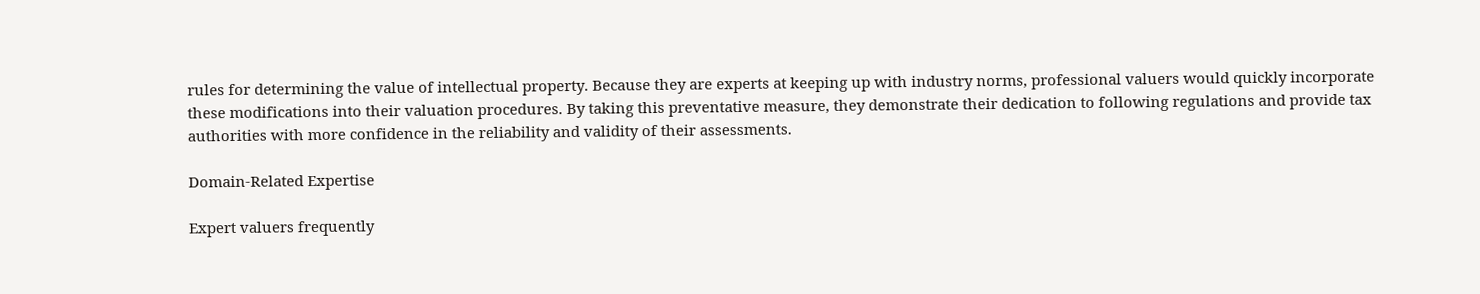rules for determining the value of intellectual property. Because they are experts at keeping up with industry norms, professional valuers would quickly incorporate these modifications into their valuation procedures. By taking this preventative measure, they demonstrate their dedication to following regulations and provide tax authorities with more confidence in the reliability and validity of their assessments.

Domain-Related Expertise

Expert valuers frequently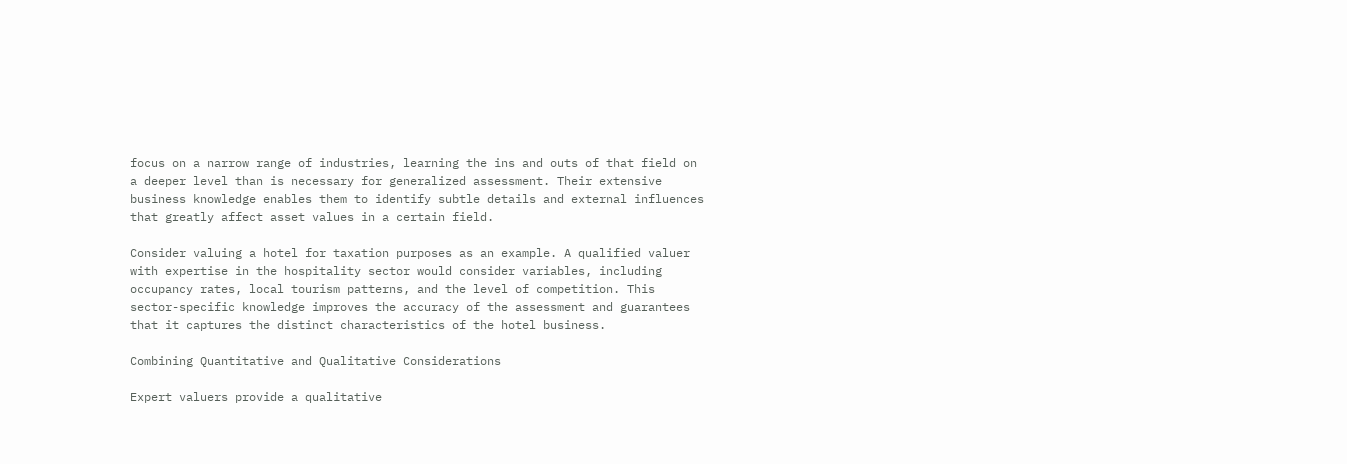focus on a narrow range of industries, learning the ins and outs of that field on a deeper level than is necessary for generalized assessment. Their extensive business knowledge enables them to identify subtle details and external influences that greatly affect asset values in a certain field.

Consider valuing a hotel for taxation purposes as an example. A qualified valuer with expertise in the hospitality sector would consider variables, including occupancy rates, local tourism patterns, and the level of competition. This sector-specific knowledge improves the accuracy of the assessment and guarantees that it captures the distinct characteristics of the hotel business.

Combining Quantitative and Qualitative Considerations

Expert valuers provide a qualitative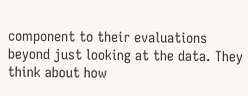component to their evaluations beyond just looking at the data. They think about how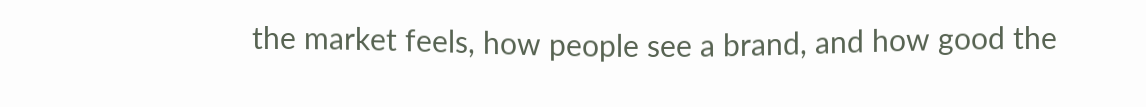the market feels, how people see a brand, and how good the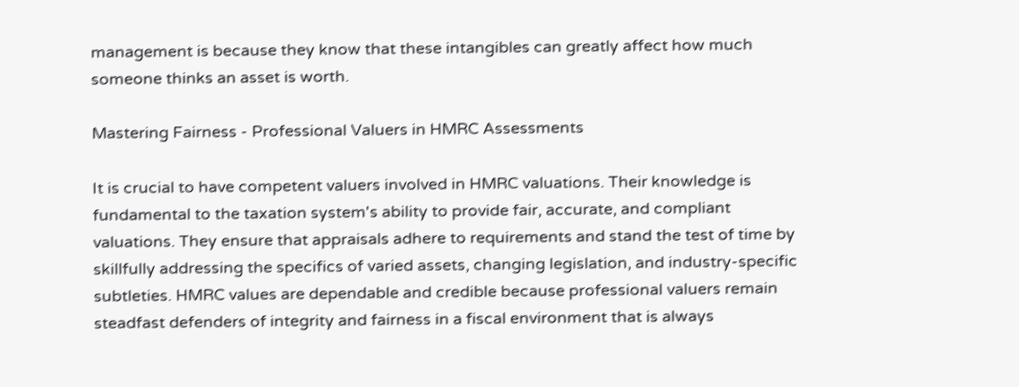management is because they know that these intangibles can greatly affect how much someone thinks an asset is worth.

Mastering Fairness - Professional Valuers in HMRC Assessments

It is crucial to have competent valuers involved in HMRC valuations. Their knowledge is fundamental to the taxation system's ability to provide fair, accurate, and compliant valuations. They ensure that appraisals adhere to requirements and stand the test of time by skillfully addressing the specifics of varied assets, changing legislation, and industry-specific subtleties. HMRC values are dependable and credible because professional valuers remain steadfast defenders of integrity and fairness in a fiscal environment that is always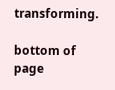transforming.

bottom of page